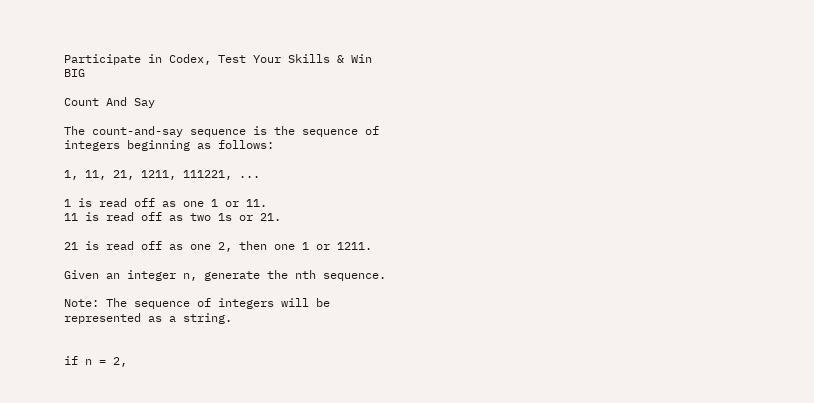Participate in Codex, Test Your Skills & Win BIG

Count And Say

The count-and-say sequence is the sequence of integers beginning as follows:

1, 11, 21, 1211, 111221, ...

1 is read off as one 1 or 11.
11 is read off as two 1s or 21.

21 is read off as one 2, then one 1 or 1211.

Given an integer n, generate the nth sequence.

Note: The sequence of integers will be represented as a string.


if n = 2,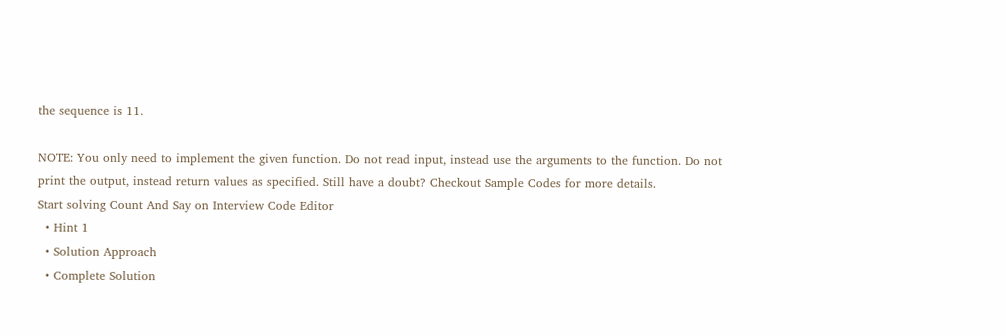the sequence is 11.

NOTE: You only need to implement the given function. Do not read input, instead use the arguments to the function. Do not print the output, instead return values as specified. Still have a doubt? Checkout Sample Codes for more details.
Start solving Count And Say on Interview Code Editor
  • Hint 1
  • Solution Approach
  • Complete Solution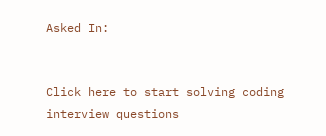Asked In:


Click here to start solving coding interview questions